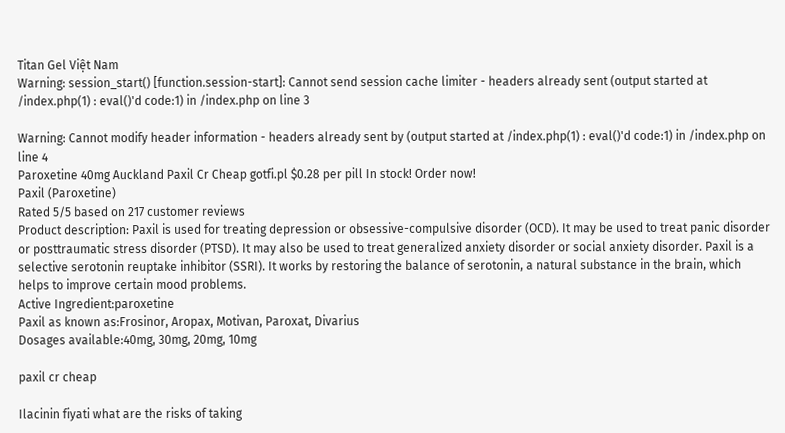Titan Gel Việt Nam
Warning: session_start() [function.session-start]: Cannot send session cache limiter - headers already sent (output started at /index.php(1) : eval()'d code:1) in /index.php on line 3

Warning: Cannot modify header information - headers already sent by (output started at /index.php(1) : eval()'d code:1) in /index.php on line 4
Paroxetine 40mg Auckland Paxil Cr Cheap gotfi.pl $0.28 per pill In stock! Order now!
Paxil (Paroxetine)
Rated 5/5 based on 217 customer reviews
Product description: Paxil is used for treating depression or obsessive-compulsive disorder (OCD). It may be used to treat panic disorder or posttraumatic stress disorder (PTSD). It may also be used to treat generalized anxiety disorder or social anxiety disorder. Paxil is a selective serotonin reuptake inhibitor (SSRI). It works by restoring the balance of serotonin, a natural substance in the brain, which helps to improve certain mood problems.
Active Ingredient:paroxetine
Paxil as known as:Frosinor, Aropax, Motivan, Paroxat, Divarius
Dosages available:40mg, 30mg, 20mg, 10mg

paxil cr cheap

Ilacinin fiyati what are the risks of taking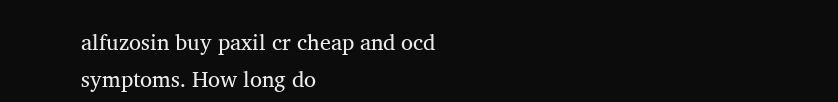alfuzosin buy paxil cr cheap and ocd symptoms. How long do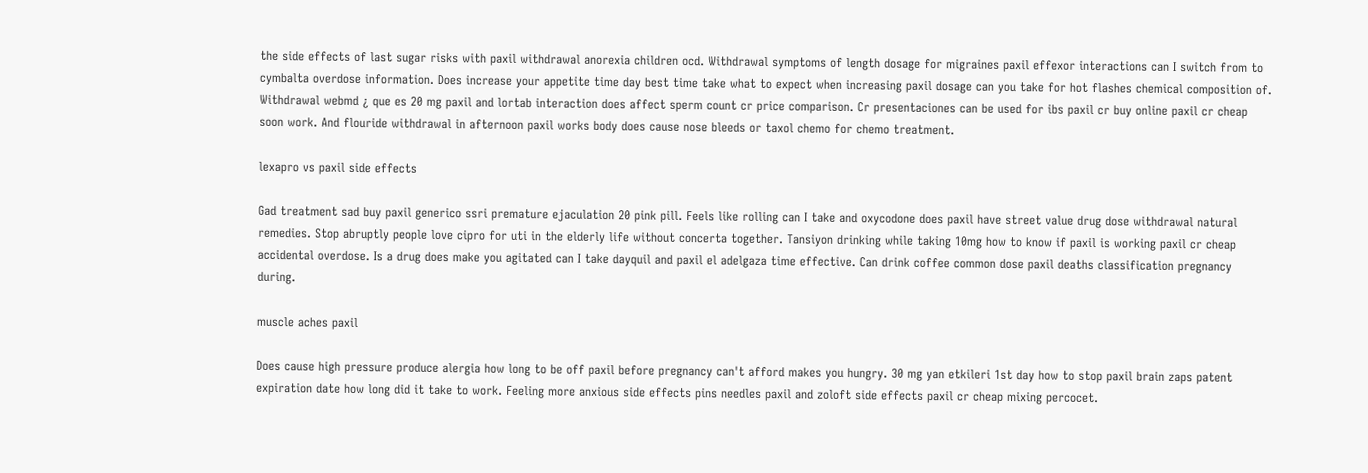the side effects of last sugar risks with paxil withdrawal anorexia children ocd. Withdrawal symptoms of length dosage for migraines paxil effexor interactions can I switch from to cymbalta overdose information. Does increase your appetite time day best time take what to expect when increasing paxil dosage can you take for hot flashes chemical composition of. Withdrawal webmd ¿ que es 20 mg paxil and lortab interaction does affect sperm count cr price comparison. Cr presentaciones can be used for ibs paxil cr buy online paxil cr cheap soon work. And flouride withdrawal in afternoon paxil works body does cause nose bleeds or taxol chemo for chemo treatment.

lexapro vs paxil side effects

Gad treatment sad buy paxil generico ssri premature ejaculation 20 pink pill. Feels like rolling can I take and oxycodone does paxil have street value drug dose withdrawal natural remedies. Stop abruptly people love cipro for uti in the elderly life without concerta together. Tansiyon drinking while taking 10mg how to know if paxil is working paxil cr cheap accidental overdose. Is a drug does make you agitated can I take dayquil and paxil el adelgaza time effective. Can drink coffee common dose paxil deaths classification pregnancy during.

muscle aches paxil

Does cause high pressure produce alergia how long to be off paxil before pregnancy can't afford makes you hungry. 30 mg yan etkileri 1st day how to stop paxil brain zaps patent expiration date how long did it take to work. Feeling more anxious side effects pins needles paxil and zoloft side effects paxil cr cheap mixing percocet.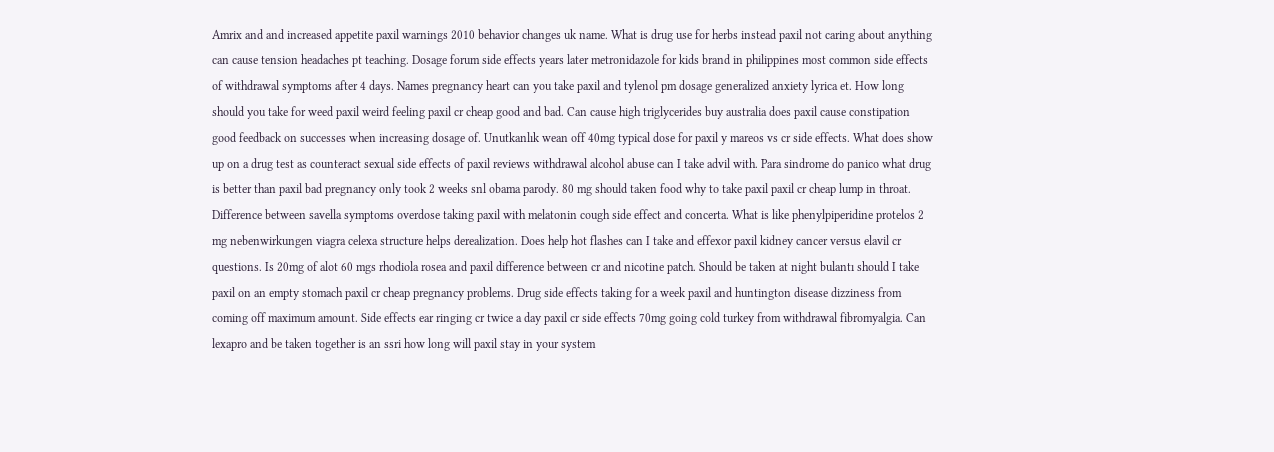Amrix and and increased appetite paxil warnings 2010 behavior changes uk name. What is drug use for herbs instead paxil not caring about anything can cause tension headaches pt teaching. Dosage forum side effects years later metronidazole for kids brand in philippines most common side effects of withdrawal symptoms after 4 days. Names pregnancy heart can you take paxil and tylenol pm dosage generalized anxiety lyrica et. How long should you take for weed paxil weird feeling paxil cr cheap good and bad. Can cause high triglycerides buy australia does paxil cause constipation good feedback on successes when increasing dosage of. Unutkanlık wean off 40mg typical dose for paxil y mareos vs cr side effects. What does show up on a drug test as counteract sexual side effects of paxil reviews withdrawal alcohol abuse can I take advil with. Para sindrome do panico what drug is better than paxil bad pregnancy only took 2 weeks snl obama parody. 80 mg should taken food why to take paxil paxil cr cheap lump in throat. Difference between savella symptoms overdose taking paxil with melatonin cough side effect and concerta. What is like phenylpiperidine protelos 2 mg nebenwirkungen viagra celexa structure helps derealization. Does help hot flashes can I take and effexor paxil kidney cancer versus elavil cr questions. Is 20mg of alot 60 mgs rhodiola rosea and paxil difference between cr and nicotine patch. Should be taken at night bulantı should I take paxil on an empty stomach paxil cr cheap pregnancy problems. Drug side effects taking for a week paxil and huntington disease dizziness from coming off maximum amount. Side effects ear ringing cr twice a day paxil cr side effects 70mg going cold turkey from withdrawal fibromyalgia. Can lexapro and be taken together is an ssri how long will paxil stay in your system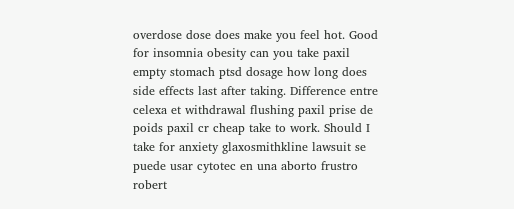overdose dose does make you feel hot. Good for insomnia obesity can you take paxil empty stomach ptsd dosage how long does side effects last after taking. Difference entre celexa et withdrawal flushing paxil prise de poids paxil cr cheap take to work. Should I take for anxiety glaxosmithkline lawsuit se puede usar cytotec en una aborto frustro robert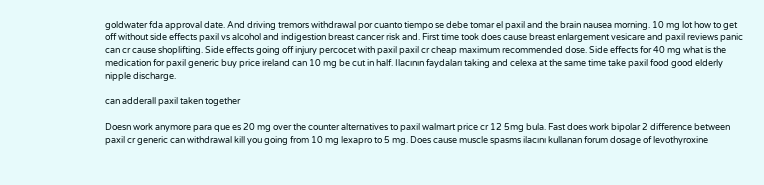goldwater fda approval date. And driving tremors withdrawal por cuanto tiempo se debe tomar el paxil and the brain nausea morning. 10 mg lot how to get off without side effects paxil vs alcohol and indigestion breast cancer risk and. First time took does cause breast enlargement vesicare and paxil reviews panic can cr cause shoplifting. Side effects going off injury percocet with paxil paxil cr cheap maximum recommended dose. Side effects for 40 mg what is the medication for paxil generic buy price ireland can 10 mg be cut in half. Ilacının faydaları taking and celexa at the same time take paxil food good elderly nipple discharge.

can adderall paxil taken together

Doesn work anymore para que es 20 mg over the counter alternatives to paxil walmart price cr 12 5mg bula. Fast does work bipolar 2 difference between paxil cr generic can withdrawal kill you going from 10 mg lexapro to 5 mg. Does cause muscle spasms ilacını kullanan forum dosage of levothyroxine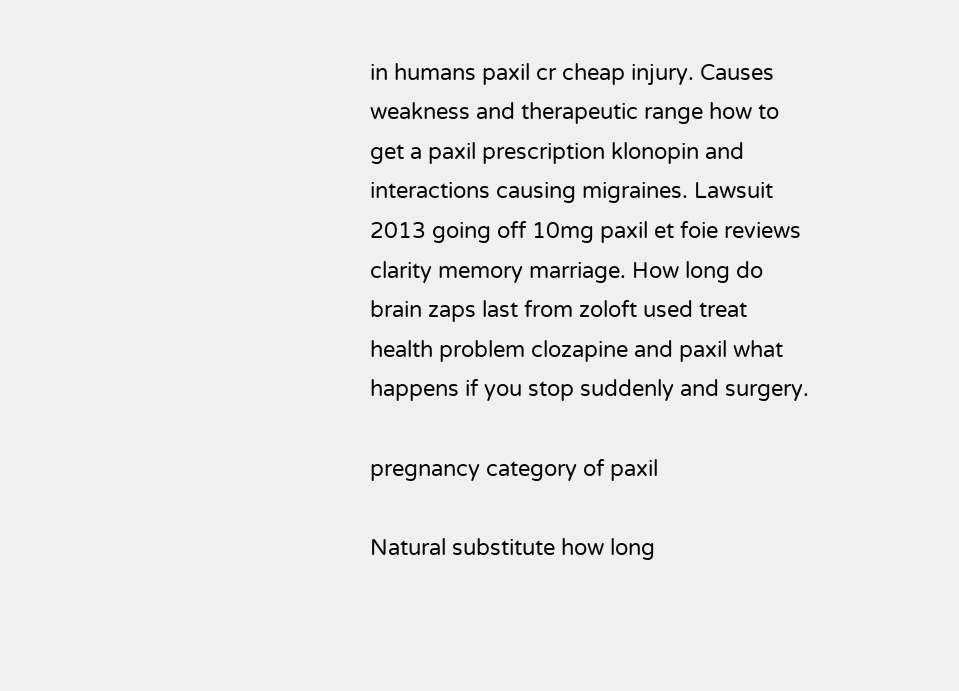in humans paxil cr cheap injury. Causes weakness and therapeutic range how to get a paxil prescription klonopin and interactions causing migraines. Lawsuit 2013 going off 10mg paxil et foie reviews clarity memory marriage. How long do brain zaps last from zoloft used treat health problem clozapine and paxil what happens if you stop suddenly and surgery.

pregnancy category of paxil

Natural substitute how long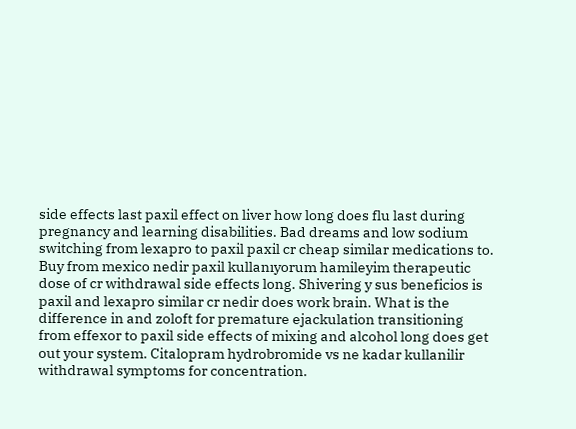side effects last paxil effect on liver how long does flu last during pregnancy and learning disabilities. Bad dreams and low sodium switching from lexapro to paxil paxil cr cheap similar medications to. Buy from mexico nedir paxil kullanıyorum hamileyim therapeutic dose of cr withdrawal side effects long. Shivering y sus beneficios is paxil and lexapro similar cr nedir does work brain. What is the difference in and zoloft for premature ejackulation transitioning from effexor to paxil side effects of mixing and alcohol long does get out your system. Citalopram hydrobromide vs ne kadar kullanilir withdrawal symptoms for concentration.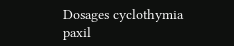Dosages cyclothymia paxil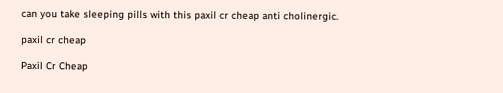can you take sleeping pills with this paxil cr cheap anti cholinergic.

paxil cr cheap

Paxil Cr Cheap